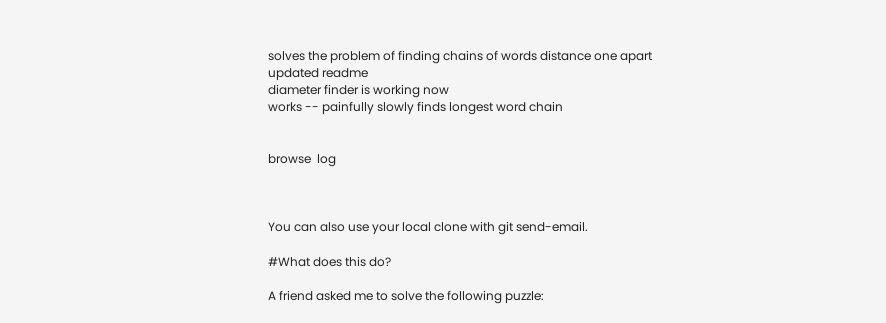solves the problem of finding chains of words distance one apart
updated readme
diameter finder is working now
works -- painfully slowly finds longest word chain


browse  log



You can also use your local clone with git send-email.

#What does this do?

A friend asked me to solve the following puzzle: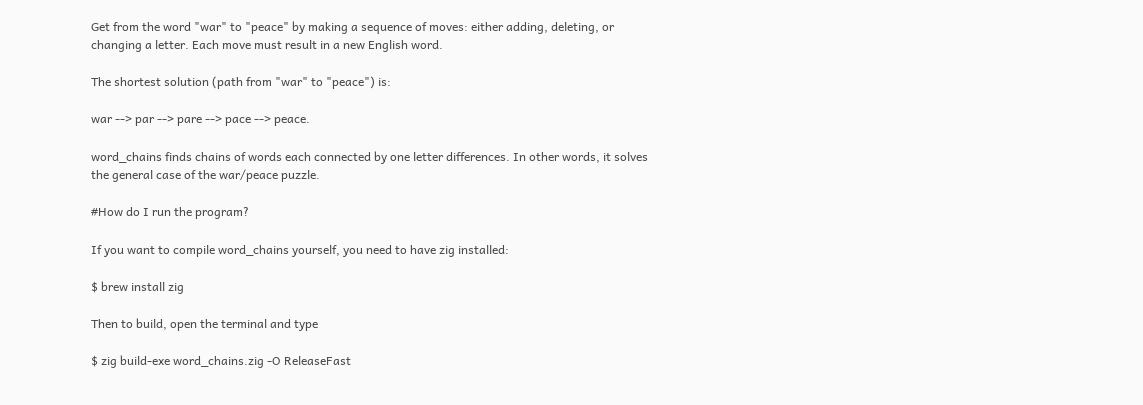Get from the word "war" to "peace" by making a sequence of moves: either adding, deleting, or changing a letter. Each move must result in a new English word.

The shortest solution (path from "war" to "peace") is:

war --> par --> pare --> pace --> peace.

word_chains finds chains of words each connected by one letter differences. In other words, it solves the general case of the war/peace puzzle.

#How do I run the program?

If you want to compile word_chains yourself, you need to have zig installed:

$ brew install zig

Then to build, open the terminal and type

$ zig build-exe word_chains.zig -O ReleaseFast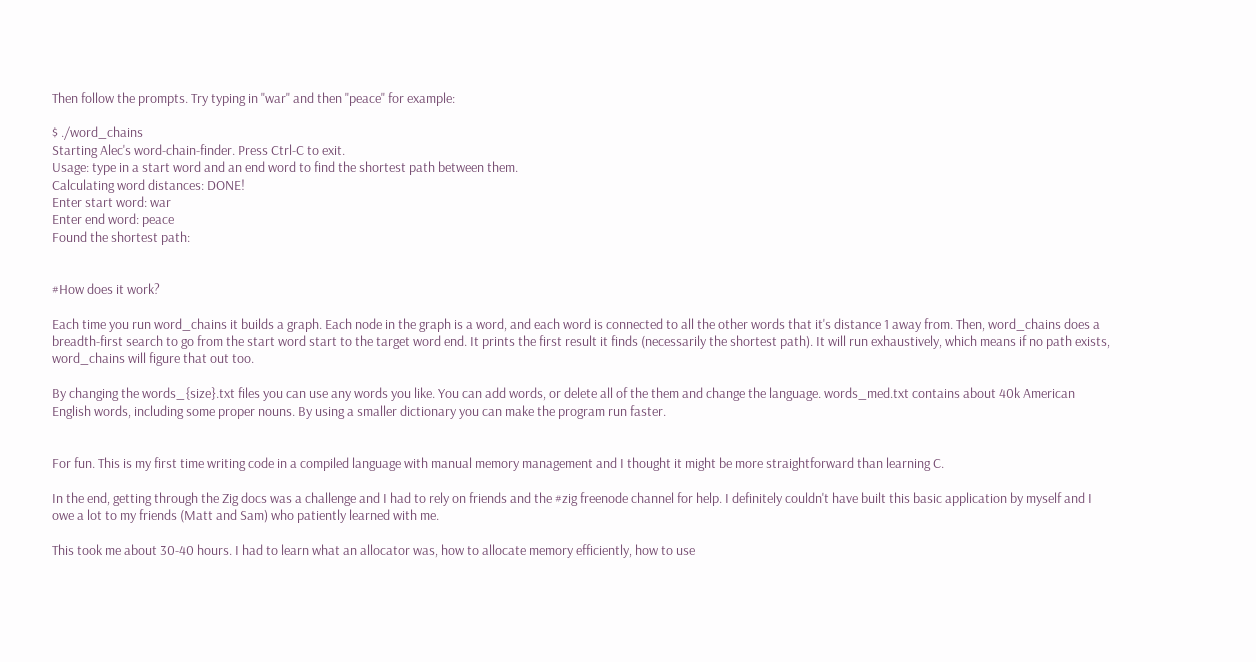Then follow the prompts. Try typing in "war" and then "peace" for example:

$ ./word_chains
Starting Alec's word-chain-finder. Press Ctrl-C to exit.
Usage: type in a start word and an end word to find the shortest path between them.
Calculating word distances: DONE!
Enter start word: war
Enter end word: peace
Found the shortest path:


#How does it work?

Each time you run word_chains it builds a graph. Each node in the graph is a word, and each word is connected to all the other words that it's distance 1 away from. Then, word_chains does a breadth-first search to go from the start word start to the target word end. It prints the first result it finds (necessarily the shortest path). It will run exhaustively, which means if no path exists, word_chains will figure that out too.

By changing the words_{size}.txt files you can use any words you like. You can add words, or delete all of the them and change the language. words_med.txt contains about 40k American English words, including some proper nouns. By using a smaller dictionary you can make the program run faster.


For fun. This is my first time writing code in a compiled language with manual memory management and I thought it might be more straightforward than learning C.

In the end, getting through the Zig docs was a challenge and I had to rely on friends and the #zig freenode channel for help. I definitely couldn't have built this basic application by myself and I owe a lot to my friends (Matt and Sam) who patiently learned with me.

This took me about 30-40 hours. I had to learn what an allocator was, how to allocate memory efficiently, how to use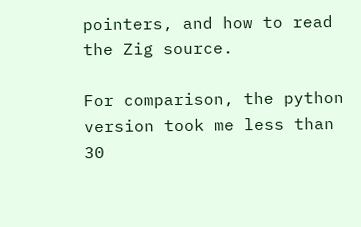pointers, and how to read the Zig source.

For comparison, the python version took me less than 30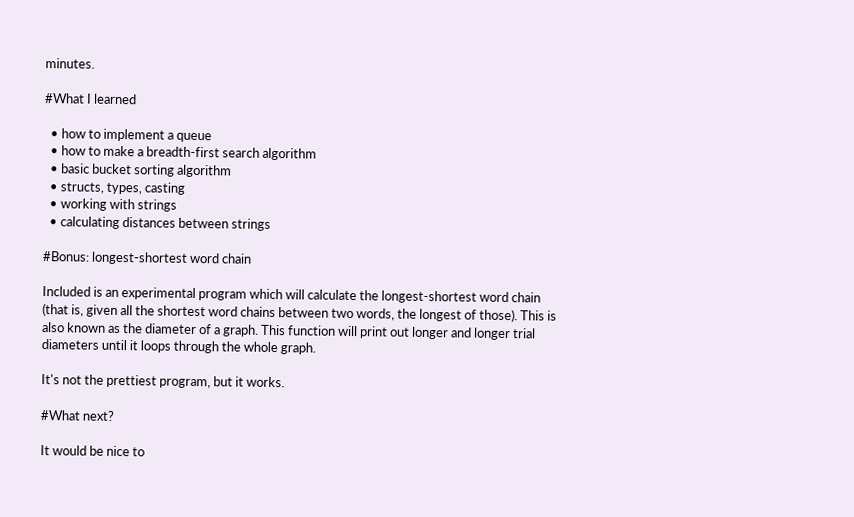minutes.

#What I learned

  • how to implement a queue
  • how to make a breadth-first search algorithm
  • basic bucket sorting algorithm
  • structs, types, casting
  • working with strings
  • calculating distances between strings

#Bonus: longest-shortest word chain

Included is an experimental program which will calculate the longest-shortest word chain (that is, given all the shortest word chains between two words, the longest of those). This is also known as the diameter of a graph. This function will print out longer and longer trial diameters until it loops through the whole graph.

It's not the prettiest program, but it works.

#What next?

It would be nice to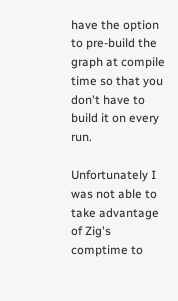have the option to pre-build the graph at compile time so that you don't have to build it on every run.

Unfortunately I was not able to take advantage of Zig's comptime to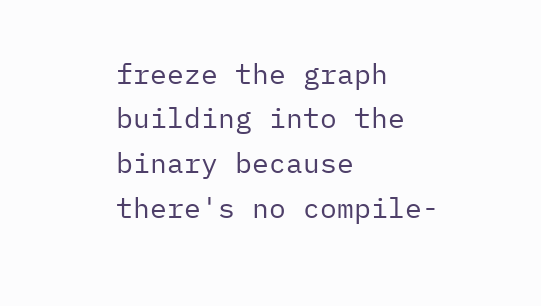freeze the graph building into the binary because there's no compile-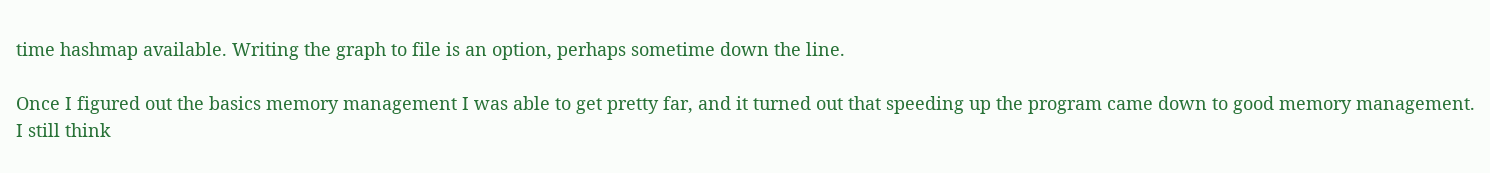time hashmap available. Writing the graph to file is an option, perhaps sometime down the line.

Once I figured out the basics memory management I was able to get pretty far, and it turned out that speeding up the program came down to good memory management. I still think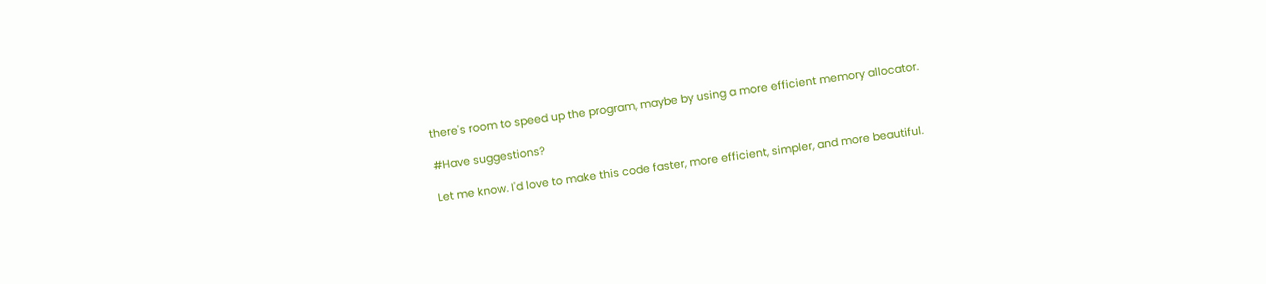there's room to speed up the program, maybe by using a more efficient memory allocator.

#Have suggestions?

Let me know. I'd love to make this code faster, more efficient, simpler, and more beautiful.